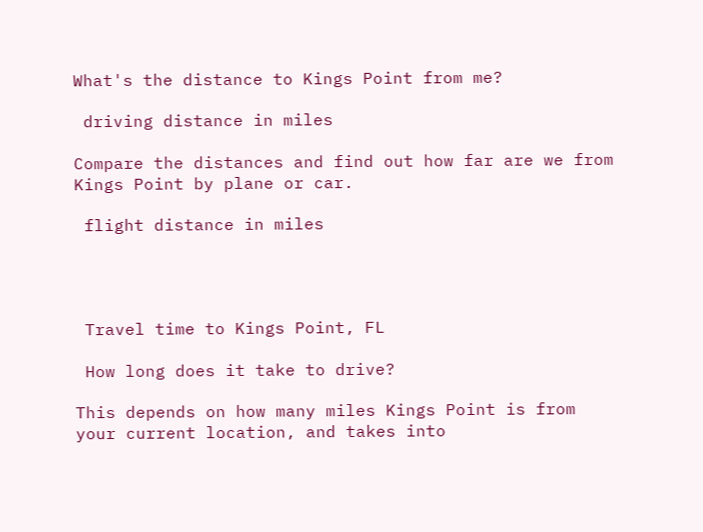What's the distance to Kings Point from me?

 driving distance in miles

Compare the distances and find out how far are we from Kings Point by plane or car.

 flight distance in miles




 Travel time to Kings Point, FL

 How long does it take to drive?

This depends on how many miles Kings Point is from your current location, and takes into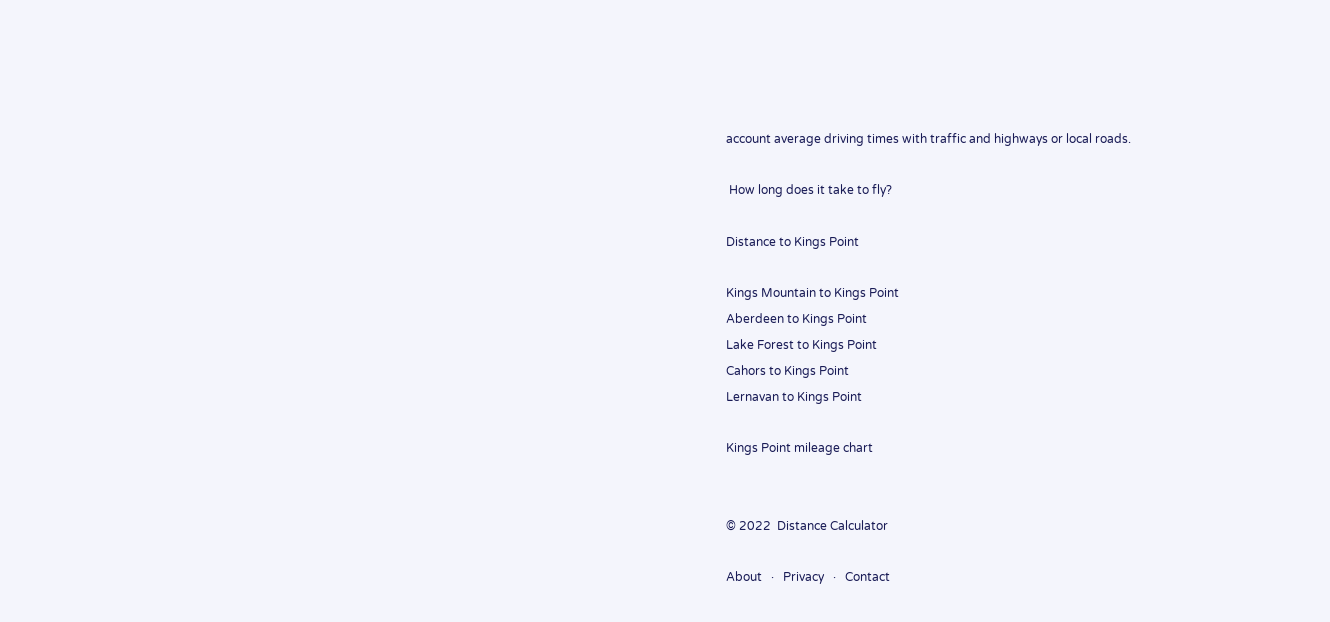account average driving times with traffic and highways or local roads.

 How long does it take to fly?

Distance to Kings Point

Kings Mountain to Kings Point
Aberdeen to Kings Point
Lake Forest to Kings Point
Cahors to Kings Point
Lernavan to Kings Point

Kings Point mileage chart


© 2022  Distance Calculator

About   ·   Privacy   ·   Contact